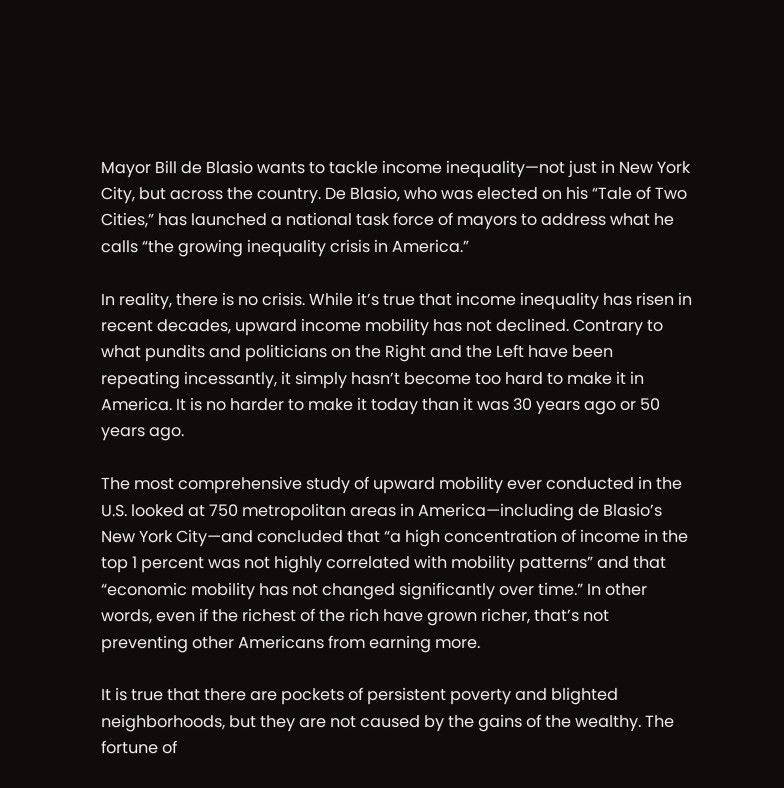Mayor Bill de Blasio wants to tackle income inequality—not just in New York City, but across the country. De Blasio, who was elected on his “Tale of Two Cities,” has launched a national task force of mayors to address what he calls “the growing inequality crisis in America.”

In reality, there is no crisis. While it’s true that income inequality has risen in recent decades, upward income mobility has not declined. Contrary to what pundits and politicians on the Right and the Left have been repeating incessantly, it simply hasn’t become too hard to make it in America. It is no harder to make it today than it was 30 years ago or 50 years ago.

The most comprehensive study of upward mobility ever conducted in the U.S. looked at 750 metropolitan areas in America—including de Blasio’s New York City—and concluded that “a high concentration of income in the top 1 percent was not highly correlated with mobility patterns” and that “economic mobility has not changed significantly over time.” In other words, even if the richest of the rich have grown richer, that’s not preventing other Americans from earning more.

It is true that there are pockets of persistent poverty and blighted neighborhoods, but they are not caused by the gains of the wealthy. The fortune of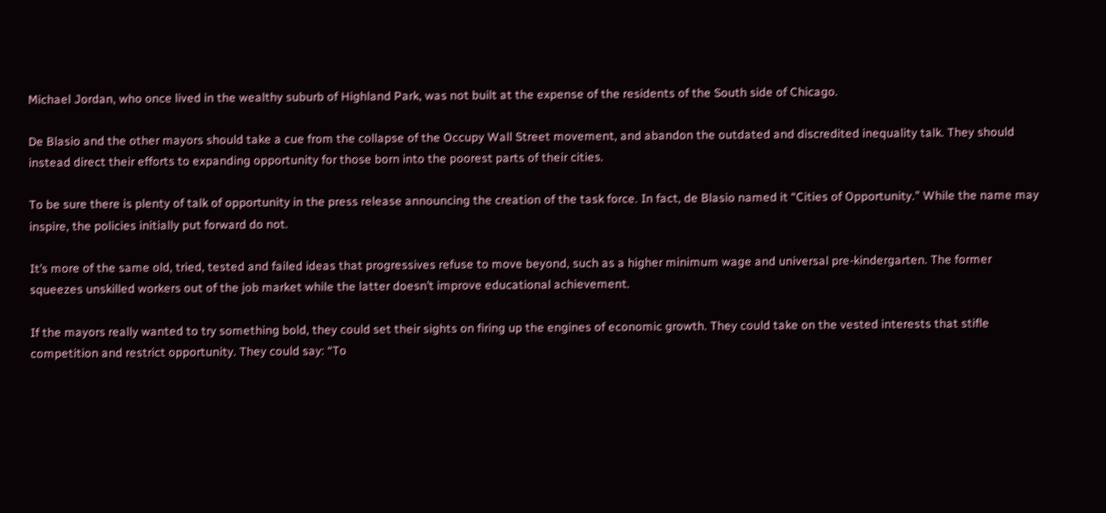Michael Jordan, who once lived in the wealthy suburb of Highland Park, was not built at the expense of the residents of the South side of Chicago.

De Blasio and the other mayors should take a cue from the collapse of the Occupy Wall Street movement, and abandon the outdated and discredited inequality talk. They should instead direct their efforts to expanding opportunity for those born into the poorest parts of their cities.

To be sure there is plenty of talk of opportunity in the press release announcing the creation of the task force. In fact, de Blasio named it “Cities of Opportunity.” While the name may inspire, the policies initially put forward do not.

It’s more of the same old, tried, tested and failed ideas that progressives refuse to move beyond, such as a higher minimum wage and universal pre-kindergarten. The former squeezes unskilled workers out of the job market while the latter doesn’t improve educational achievement.

If the mayors really wanted to try something bold, they could set their sights on firing up the engines of economic growth. They could take on the vested interests that stifle competition and restrict opportunity. They could say: “To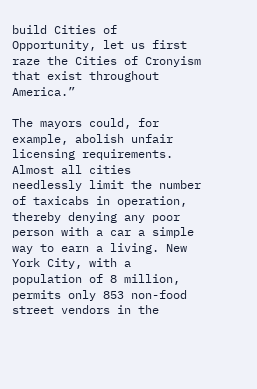build Cities of Opportunity, let us first raze the Cities of Cronyism that exist throughout America.”

The mayors could, for example, abolish unfair licensing requirements. Almost all cities needlessly limit the number of taxicabs in operation, thereby denying any poor person with a car a simple way to earn a living. New York City, with a population of 8 million, permits only 853 non-food street vendors in the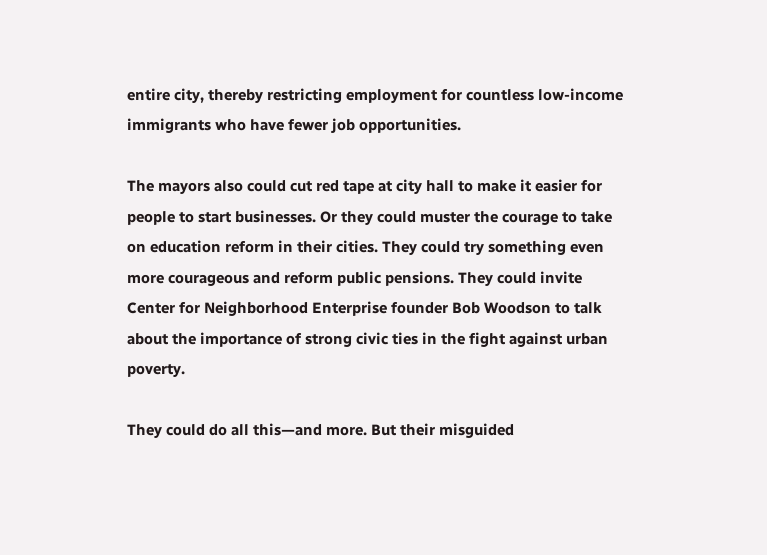entire city, thereby restricting employment for countless low-income immigrants who have fewer job opportunities.

The mayors also could cut red tape at city hall to make it easier for people to start businesses. Or they could muster the courage to take on education reform in their cities. They could try something even more courageous and reform public pensions. They could invite Center for Neighborhood Enterprise founder Bob Woodson to talk about the importance of strong civic ties in the fight against urban poverty.

They could do all this—and more. But their misguided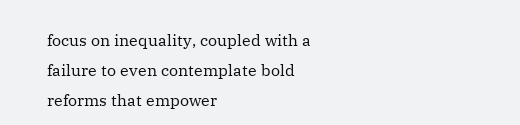focus on inequality, coupled with a failure to even contemplate bold reforms that empower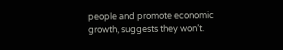people and promote economic growth, suggests they won’t.